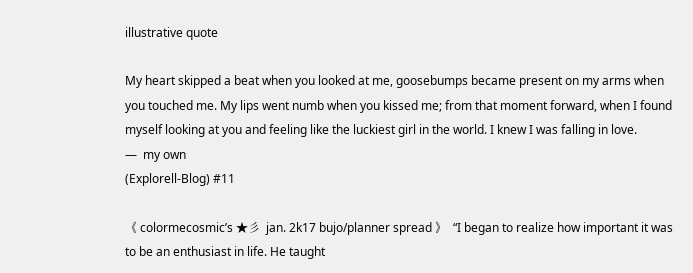illustrative quote

My heart skipped a beat when you looked at me, goosebumps became present on my arms when you touched me. My lips went numb when you kissed me; from that moment forward, when I found myself looking at you and feeling like the luckiest girl in the world. I knew I was falling in love.
—  my own
(Explorell-Blog) #11

《 colormecosmic’s ★彡  jan. 2k17 bujo/planner spread 》  “I began to realize how important it was to be an enthusiast in life. He taught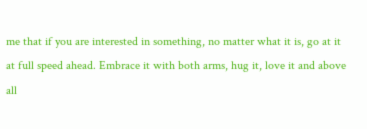me that if you are interested in something, no matter what it is, go at it at full speed ahead. Embrace it with both arms, hug it, love it and above all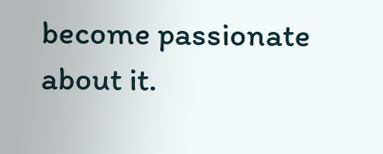become passionate about it.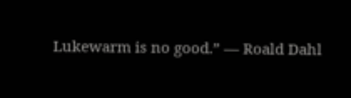Lukewarm is no good.” ― Roald Dahl